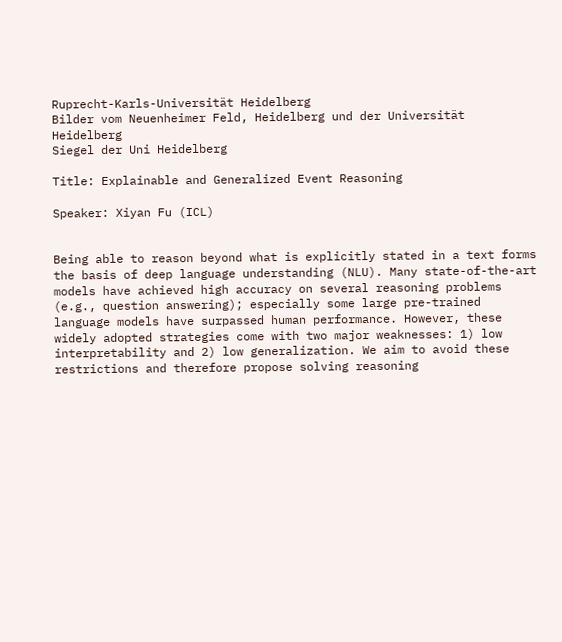Ruprecht-Karls-Universität Heidelberg
Bilder vom Neuenheimer Feld, Heidelberg und der Universität Heidelberg
Siegel der Uni Heidelberg

Title: Explainable and Generalized Event Reasoning

Speaker: Xiyan Fu (ICL)


Being able to reason beyond what is explicitly stated in a text forms the basis of deep language understanding (NLU). Many state-of-the-art models have achieved high accuracy on several reasoning problems (e.g., question answering); especially some large pre-trained language models have surpassed human performance. However, these widely adopted strategies come with two major weaknesses: 1) low interpretability and 2) low generalization. We aim to avoid these restrictions and therefore propose solving reasoning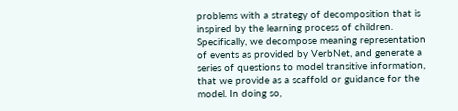problems with a strategy of decomposition that is inspired by the learning process of children. Specifically, we decompose meaning representation of events as provided by VerbNet, and generate a series of questions to model transitive information, that we provide as a scaffold or guidance for the model. In doing so,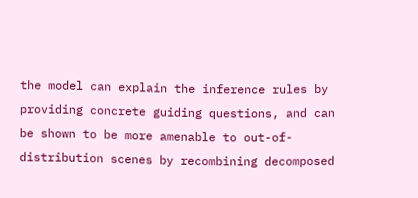the model can explain the inference rules by providing concrete guiding questions, and can be shown to be more amenable to out-of-distribution scenes by recombining decomposed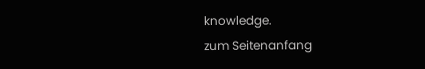knowledge.
zum Seitenanfang